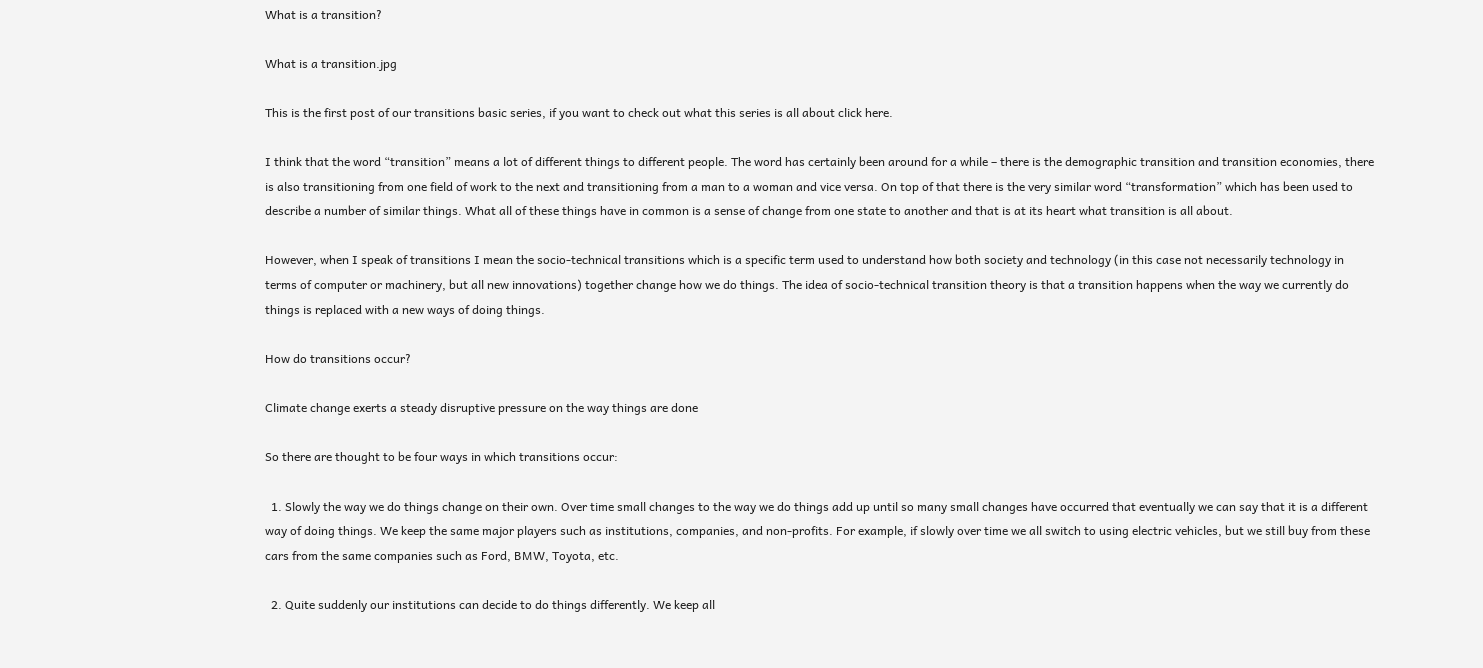What is a transition?

What is a transition.jpg

This is the first post of our transitions basic series, if you want to check out what this series is all about click here.

I think that the word “transition” means a lot of different things to different people. The word has certainly been around for a while – there is the demographic transition and transition economies, there is also transitioning from one field of work to the next and transitioning from a man to a woman and vice versa. On top of that there is the very similar word “transformation” which has been used to describe a number of similar things. What all of these things have in common is a sense of change from one state to another and that is at its heart what transition is all about.

However, when I speak of transitions I mean the socio-technical transitions which is a specific term used to understand how both society and technology (in this case not necessarily technology in terms of computer or machinery, but all new innovations) together change how we do things. The idea of socio-technical transition theory is that a transition happens when the way we currently do things is replaced with a new ways of doing things.

How do transitions occur?

Climate change exerts a steady disruptive pressure on the way things are done

So there are thought to be four ways in which transitions occur:

  1. Slowly the way we do things change on their own. Over time small changes to the way we do things add up until so many small changes have occurred that eventually we can say that it is a different way of doing things. We keep the same major players such as institutions, companies, and non-profits. For example, if slowly over time we all switch to using electric vehicles, but we still buy from these cars from the same companies such as Ford, BMW, Toyota, etc.

  2. Quite suddenly our institutions can decide to do things differently. We keep all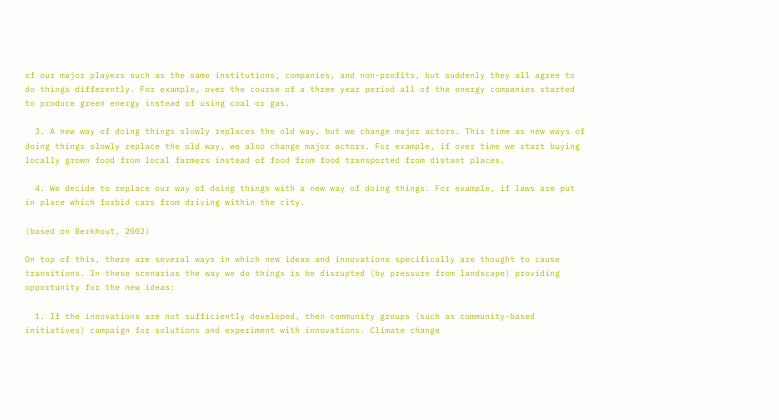of our major players such as the same institutions, companies, and non-profits, but suddenly they all agree to do things differently. For example, over the course of a three year period all of the energy companies started to produce green energy instead of using coal or gas.

  3. A new way of doing things slowly replaces the old way, but we change major actors. This time as new ways of doing things slowly replace the old way, we also change major actors. For example, if over time we start buying locally grown food from local farmers instead of food from food transported from distant places.

  4. We decide to replace our way of doing things with a new way of doing things. For example, if laws are put in place which forbid cars from driving within the city.

(based on Berkhout, 2002)

On top of this, there are several ways in which new ideas and innovations specifically are thought to cause transitions. In these scenarios the way we do things is be disrupted (by pressure from landscape) providing opportunity for the new ideas:

  1. If the innovations are not sufficiently developed, then community groups (such as community-based initiatives) campaign for solutions and experiment with innovations. Climate change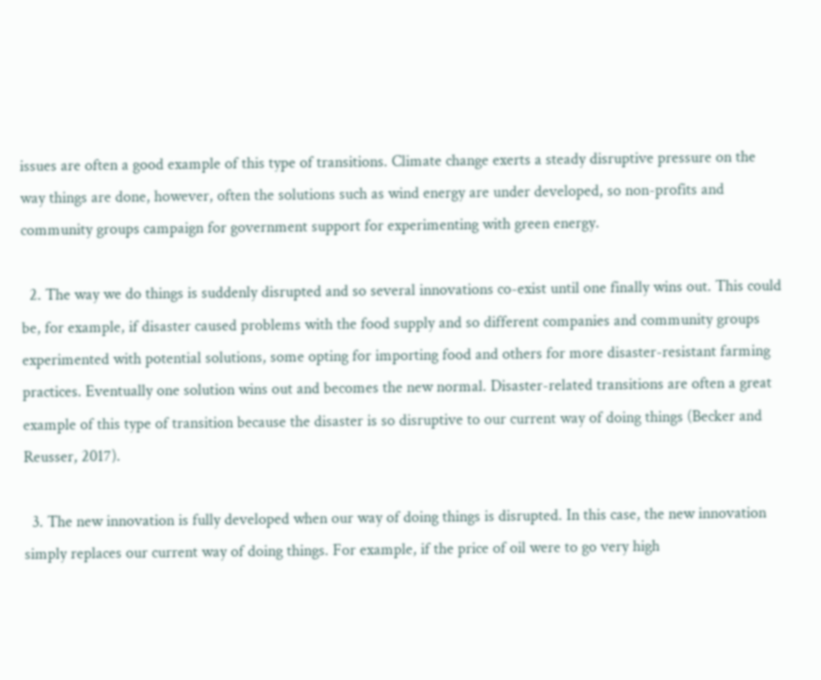issues are often a good example of this type of transitions. Climate change exerts a steady disruptive pressure on the way things are done, however, often the solutions such as wind energy are under developed, so non-profits and community groups campaign for government support for experimenting with green energy.

  2. The way we do things is suddenly disrupted and so several innovations co-exist until one finally wins out. This could be, for example, if disaster caused problems with the food supply and so different companies and community groups experimented with potential solutions, some opting for importing food and others for more disaster-resistant farming practices. Eventually one solution wins out and becomes the new normal. Disaster-related transitions are often a great example of this type of transition because the disaster is so disruptive to our current way of doing things (Becker and Reusser, 2017).

  3. The new innovation is fully developed when our way of doing things is disrupted. In this case, the new innovation simply replaces our current way of doing things. For example, if the price of oil were to go very high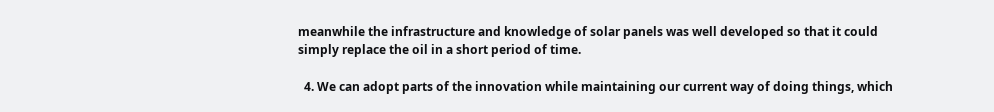meanwhile the infrastructure and knowledge of solar panels was well developed so that it could simply replace the oil in a short period of time.

  4. We can adopt parts of the innovation while maintaining our current way of doing things, which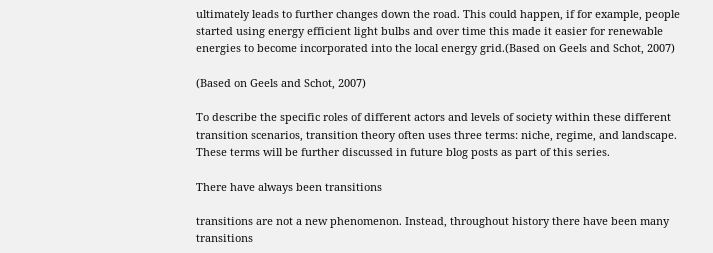ultimately leads to further changes down the road. This could happen, if for example, people started using energy efficient light bulbs and over time this made it easier for renewable energies to become incorporated into the local energy grid.(Based on Geels and Schot, 2007)

(Based on Geels and Schot, 2007)

To describe the specific roles of different actors and levels of society within these different transition scenarios, transition theory often uses three terms: niche, regime, and landscape. These terms will be further discussed in future blog posts as part of this series.

There have always been transitions

transitions are not a new phenomenon. Instead, throughout history there have been many transitions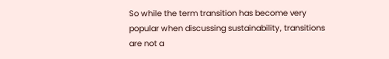So while the term transition has become very popular when discussing sustainability, transitions are not a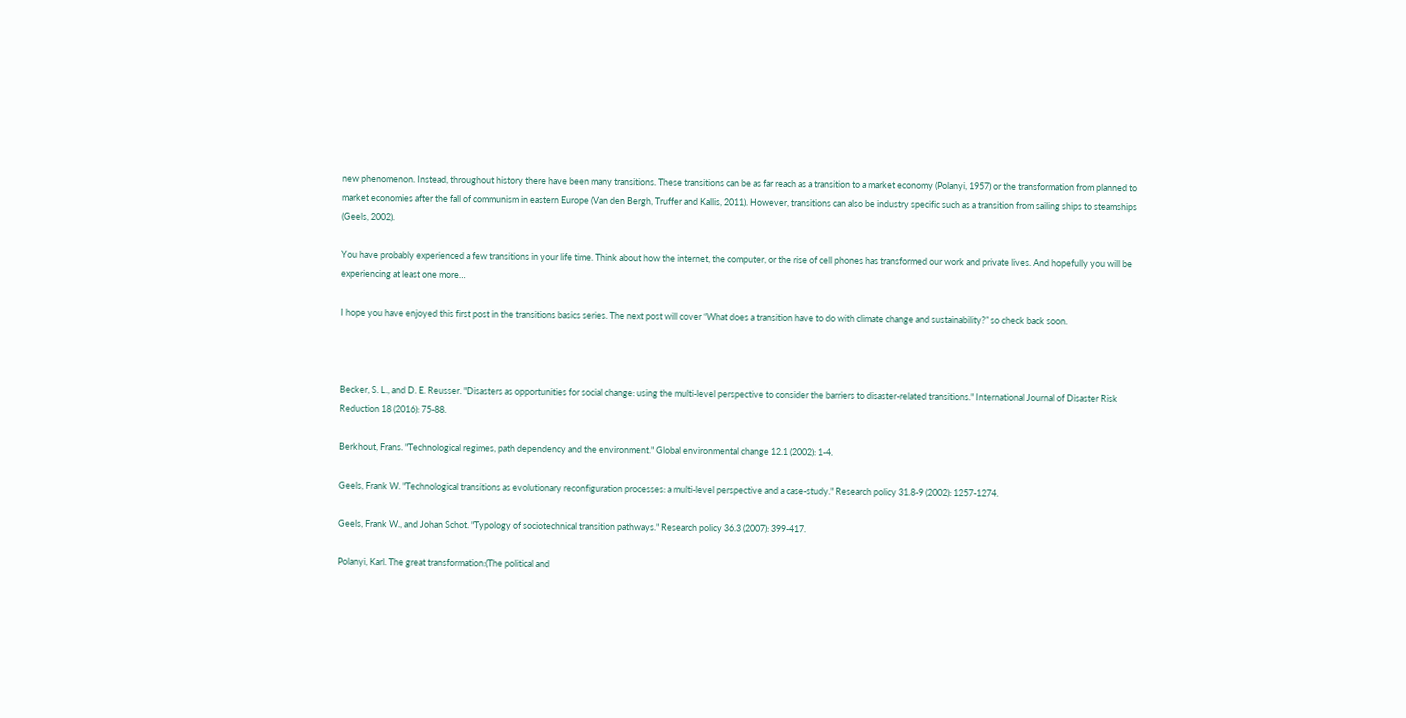new phenomenon. Instead, throughout history there have been many transitions. These transitions can be as far reach as a transition to a market economy (Polanyi, 1957) or the transformation from planned to market economies after the fall of communism in eastern Europe (Van den Bergh, Truffer and Kallis, 2011). However, transitions can also be industry specific such as a transition from sailing ships to steamships (Geels, 2002).

You have probably experienced a few transitions in your life time. Think about how the internet, the computer, or the rise of cell phones has transformed our work and private lives. And hopefully you will be experiencing at least one more…

I hope you have enjoyed this first post in the transitions basics series. The next post will cover “What does a transition have to do with climate change and sustainability?” so check back soon.



Becker, S. L., and D. E. Reusser. "Disasters as opportunities for social change: using the multi-level perspective to consider the barriers to disaster-related transitions." International Journal of Disaster Risk Reduction 18 (2016): 75-88.

Berkhout, Frans. "Technological regimes, path dependency and the environment." Global environmental change 12.1 (2002): 1-4.

Geels, Frank W. "Technological transitions as evolutionary reconfiguration processes: a multi-level perspective and a case-study." Research policy 31.8-9 (2002): 1257-1274.

Geels, Frank W., and Johan Schot. "Typology of sociotechnical transition pathways." Research policy 36.3 (2007): 399-417.

Polanyi, Karl. The great transformation:(The political and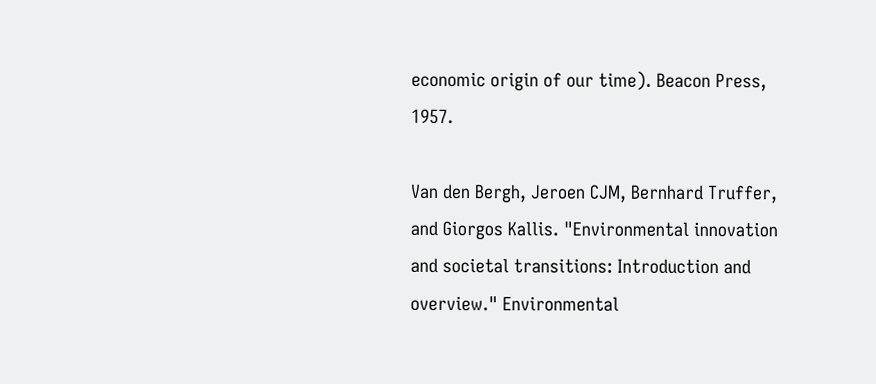economic origin of our time). Beacon Press, 1957.

Van den Bergh, Jeroen CJM, Bernhard Truffer, and Giorgos Kallis. "Environmental innovation and societal transitions: Introduction and overview." Environmental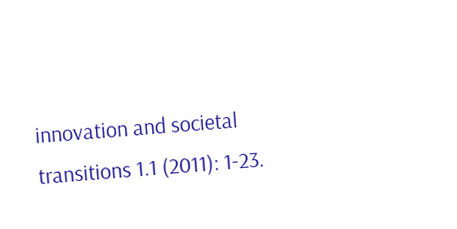innovation and societal transitions 1.1 (2011): 1-23.